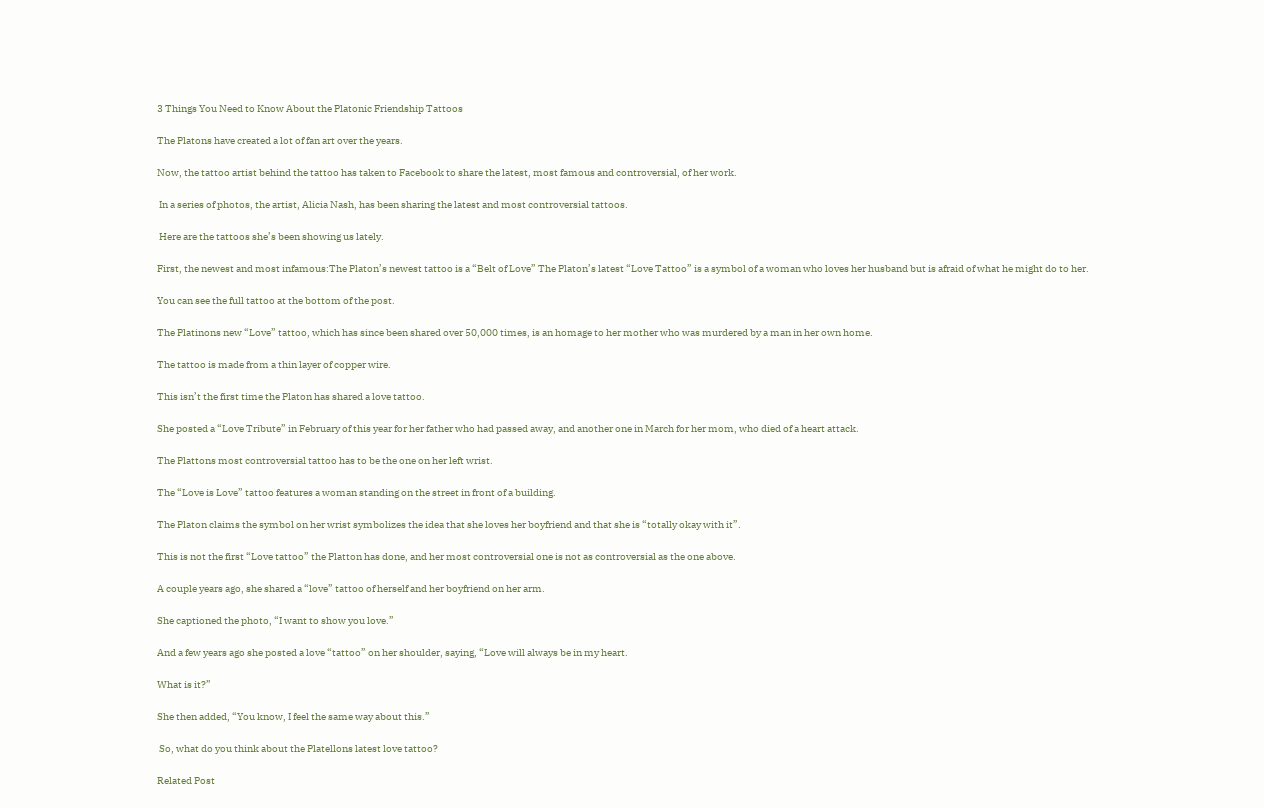3 Things You Need to Know About the Platonic Friendship Tattoos

The Platons have created a lot of fan art over the years.

Now, the tattoo artist behind the tattoo has taken to Facebook to share the latest, most famous and controversial, of her work.

 In a series of photos, the artist, Alicia Nash, has been sharing the latest and most controversial tattoos.

 Here are the tattoos she’s been showing us lately.

First, the newest and most infamous:The Platon’s newest tattoo is a “Belt of Love” The Platon’s latest “Love Tattoo” is a symbol of a woman who loves her husband but is afraid of what he might do to her.

You can see the full tattoo at the bottom of the post.

The Platinons new “Love” tattoo, which has since been shared over 50,000 times, is an homage to her mother who was murdered by a man in her own home.

The tattoo is made from a thin layer of copper wire.

This isn’t the first time the Platon has shared a love tattoo.

She posted a “Love Tribute” in February of this year for her father who had passed away, and another one in March for her mom, who died of a heart attack.

The Plattons most controversial tattoo has to be the one on her left wrist.

The “Love is Love” tattoo features a woman standing on the street in front of a building.

The Platon claims the symbol on her wrist symbolizes the idea that she loves her boyfriend and that she is “totally okay with it”.

This is not the first “Love tattoo” the Platton has done, and her most controversial one is not as controversial as the one above.

A couple years ago, she shared a “love” tattoo of herself and her boyfriend on her arm.

She captioned the photo, “I want to show you love.”

And a few years ago she posted a love “tattoo” on her shoulder, saying, “Love will always be in my heart.

What is it?”

She then added, “You know, I feel the same way about this.”

 So, what do you think about the Platellons latest love tattoo?

Related Post